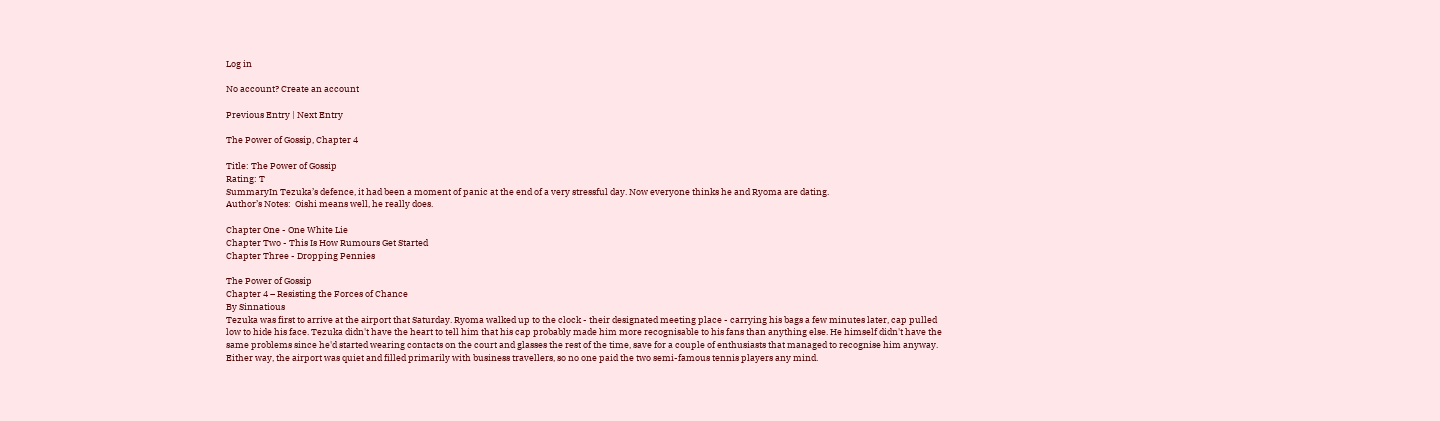Log in

No account? Create an account

Previous Entry | Next Entry

The Power of Gossip, Chapter 4

Title: The Power of Gossip
Rating: T
SummaryIn Tezuka’s defence, it had been a moment of panic at the end of a very stressful day. Now everyone thinks he and Ryoma are dating.
Author’s Notes:  Oishi means well, he really does.

Chapter One - One White Lie
Chapter Two - This Is How Rumours Get Started
Chapter Three - Dropping Pennies

The Power of Gossip
Chapter 4 – Resisting the Forces of Chance
By Sinnatious
Tezuka was first to arrive at the airport that Saturday. Ryoma walked up to the clock - their designated meeting place - carrying his bags a few minutes later, cap pulled low to hide his face. Tezuka didn't have the heart to tell him that his cap probably made him more recognisable to his fans than anything else. He himself didn't have the same problems since he'd started wearing contacts on the court and glasses the rest of the time, save for a couple of enthusiasts that managed to recognise him anyway. Either way, the airport was quiet and filled primarily with business travellers, so no one paid the two semi-famous tennis players any mind.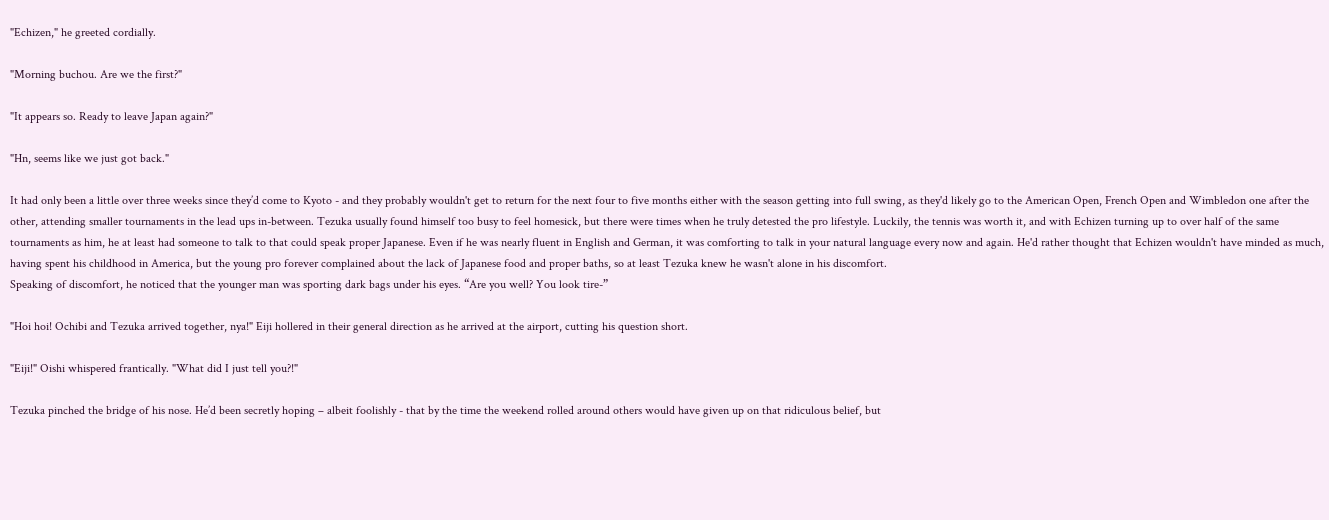"Echizen," he greeted cordially.

"Morning buchou. Are we the first?"

"It appears so. Ready to leave Japan again?"

"Hn, seems like we just got back."

It had only been a little over three weeks since they’d come to Kyoto - and they probably wouldn't get to return for the next four to five months either with the season getting into full swing, as they'd likely go to the American Open, French Open and Wimbledon one after the other, attending smaller tournaments in the lead ups in-between. Tezuka usually found himself too busy to feel homesick, but there were times when he truly detested the pro lifestyle. Luckily, the tennis was worth it, and with Echizen turning up to over half of the same tournaments as him, he at least had someone to talk to that could speak proper Japanese. Even if he was nearly fluent in English and German, it was comforting to talk in your natural language every now and again. He'd rather thought that Echizen wouldn't have minded as much, having spent his childhood in America, but the young pro forever complained about the lack of Japanese food and proper baths, so at least Tezuka knew he wasn't alone in his discomfort.
Speaking of discomfort, he noticed that the younger man was sporting dark bags under his eyes. “Are you well? You look tire-”

"Hoi hoi! Ochibi and Tezuka arrived together, nya!" Eiji hollered in their general direction as he arrived at the airport, cutting his question short.

"Eiji!" Oishi whispered frantically. "What did I just tell you?!"

Tezuka pinched the bridge of his nose. He’d been secretly hoping – albeit foolishly - that by the time the weekend rolled around others would have given up on that ridiculous belief, but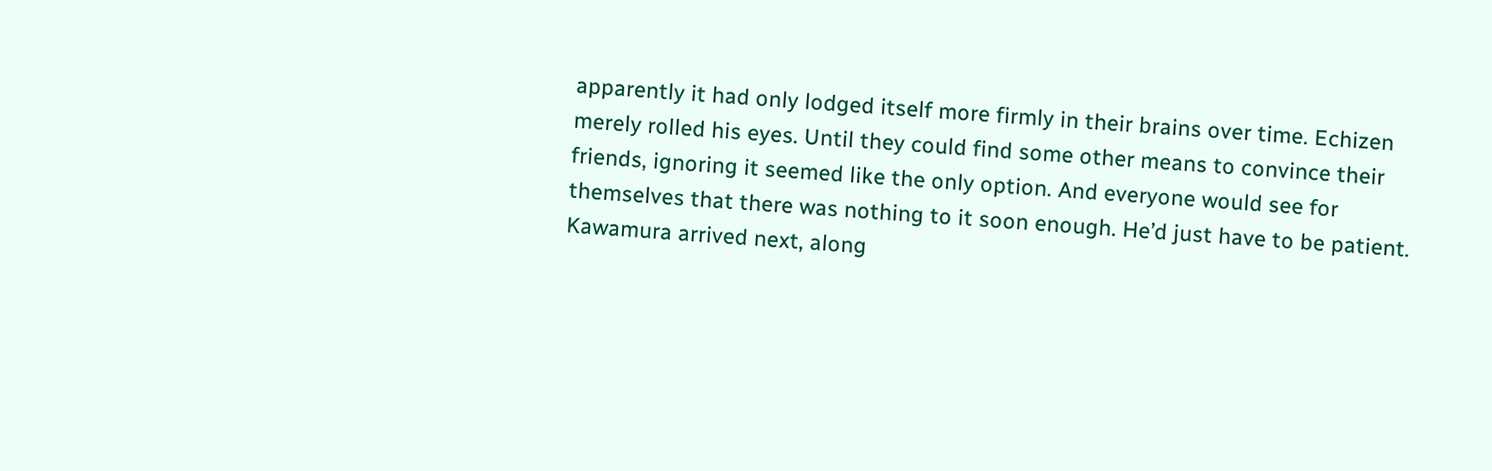apparently it had only lodged itself more firmly in their brains over time. Echizen merely rolled his eyes. Until they could find some other means to convince their friends, ignoring it seemed like the only option. And everyone would see for themselves that there was nothing to it soon enough. He’d just have to be patient.
Kawamura arrived next, along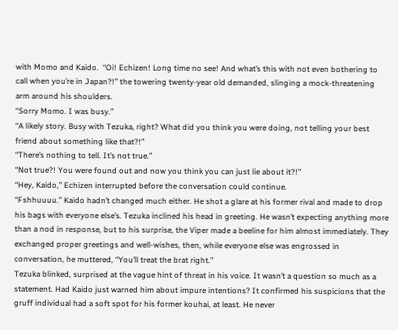with Momo and Kaido.  “Oi! Echizen! Long time no see! And what’s this with not even bothering to call when you’re in Japan?!” the towering twenty-year old demanded, slinging a mock-threatening arm around his shoulders.
“Sorry Momo. I was busy.”
“A likely story. Busy with Tezuka, right? What did you think you were doing, not telling your best friend about something like that?!”
“There’s nothing to tell. It’s not true.”
“Not true?! You were found out and now you think you can just lie about it?!”
“Hey, Kaido,” Echizen interrupted before the conversation could continue.
“Fshhuuuu.” Kaido hadn’t changed much either. He shot a glare at his former rival and made to drop his bags with everyone else’s. Tezuka inclined his head in greeting. He wasn’t expecting anything more than a nod in response, but to his surprise, the Viper made a beeline for him almost immediately. They exchanged proper greetings and well-wishes, then, while everyone else was engrossed in conversation, he muttered, “You’ll treat the brat right.”
Tezuka blinked, surprised at the vague hint of threat in his voice. It wasn’t a question so much as a statement. Had Kaido just warned him about impure intentions? It confirmed his suspicions that the gruff individual had a soft spot for his former kouhai, at least. He never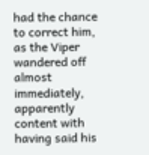had the chance to correct him, as the Viper wandered off almost immediately, apparently content with having said his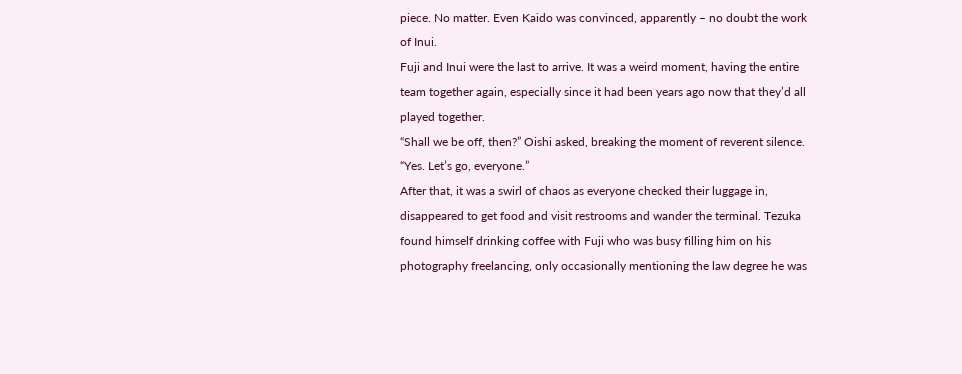piece. No matter. Even Kaido was convinced, apparently – no doubt the work of Inui.
Fuji and Inui were the last to arrive. It was a weird moment, having the entire team together again, especially since it had been years ago now that they’d all played together.
“Shall we be off, then?” Oishi asked, breaking the moment of reverent silence.
“Yes. Let’s go, everyone.”
After that, it was a swirl of chaos as everyone checked their luggage in, disappeared to get food and visit restrooms and wander the terminal. Tezuka found himself drinking coffee with Fuji who was busy filling him on his photography freelancing, only occasionally mentioning the law degree he was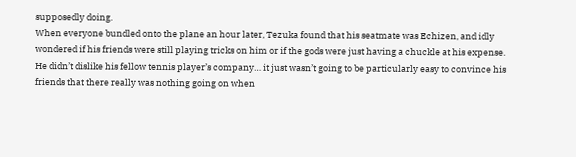supposedly doing.
When everyone bundled onto the plane an hour later, Tezuka found that his seatmate was Echizen, and idly wondered if his friends were still playing tricks on him or if the gods were just having a chuckle at his expense. He didn’t dislike his fellow tennis player’s company… it just wasn’t going to be particularly easy to convince his friends that there really was nothing going on when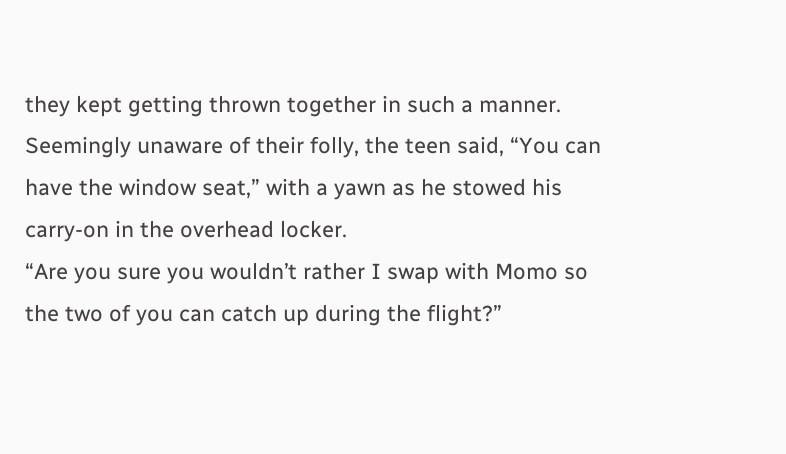they kept getting thrown together in such a manner.
Seemingly unaware of their folly, the teen said, “You can have the window seat,” with a yawn as he stowed his carry-on in the overhead locker.
“Are you sure you wouldn’t rather I swap with Momo so the two of you can catch up during the flight?”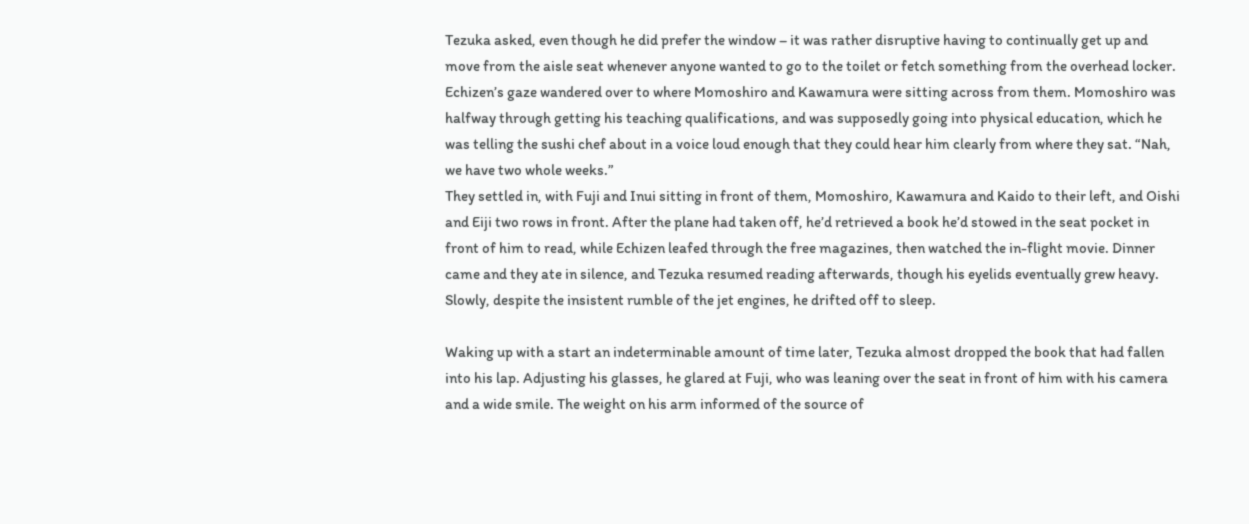Tezuka asked, even though he did prefer the window – it was rather disruptive having to continually get up and move from the aisle seat whenever anyone wanted to go to the toilet or fetch something from the overhead locker.
Echizen’s gaze wandered over to where Momoshiro and Kawamura were sitting across from them. Momoshiro was halfway through getting his teaching qualifications, and was supposedly going into physical education, which he was telling the sushi chef about in a voice loud enough that they could hear him clearly from where they sat. “Nah, we have two whole weeks.”
They settled in, with Fuji and Inui sitting in front of them, Momoshiro, Kawamura and Kaido to their left, and Oishi and Eiji two rows in front. After the plane had taken off, he’d retrieved a book he’d stowed in the seat pocket in front of him to read, while Echizen leafed through the free magazines, then watched the in-flight movie. Dinner came and they ate in silence, and Tezuka resumed reading afterwards, though his eyelids eventually grew heavy. Slowly, despite the insistent rumble of the jet engines, he drifted off to sleep.

Waking up with a start an indeterminable amount of time later, Tezuka almost dropped the book that had fallen into his lap. Adjusting his glasses, he glared at Fuji, who was leaning over the seat in front of him with his camera and a wide smile. The weight on his arm informed of the source of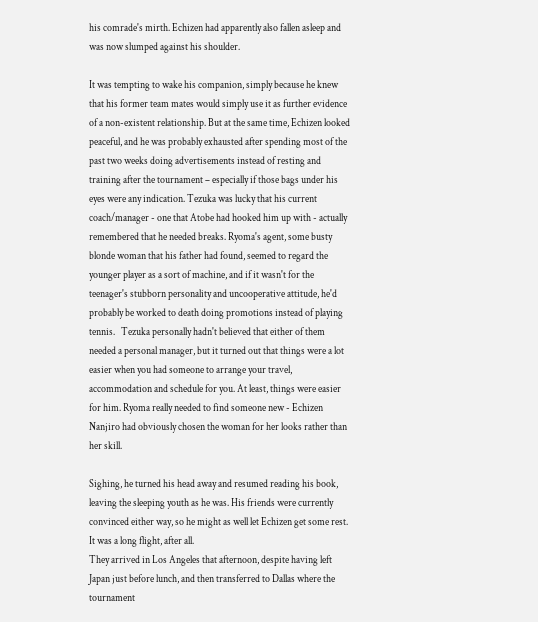his comrade's mirth. Echizen had apparently also fallen asleep and was now slumped against his shoulder.

It was tempting to wake his companion, simply because he knew that his former team mates would simply use it as further evidence of a non-existent relationship. But at the same time, Echizen looked peaceful, and he was probably exhausted after spending most of the past two weeks doing advertisements instead of resting and training after the tournament – especially if those bags under his eyes were any indication. Tezuka was lucky that his current coach/manager - one that Atobe had hooked him up with - actually remembered that he needed breaks. Ryoma's agent, some busty blonde woman that his father had found, seemed to regard the younger player as a sort of machine, and if it wasn't for the teenager's stubborn personality and uncooperative attitude, he'd probably be worked to death doing promotions instead of playing tennis.   Tezuka personally hadn't believed that either of them needed a personal manager, but it turned out that things were a lot easier when you had someone to arrange your travel, accommodation and schedule for you. At least, things were easier for him. Ryoma really needed to find someone new - Echizen Nanjiro had obviously chosen the woman for her looks rather than her skill.

Sighing, he turned his head away and resumed reading his book, leaving the sleeping youth as he was. His friends were currently convinced either way, so he might as well let Echizen get some rest. It was a long flight, after all.
They arrived in Los Angeles that afternoon, despite having left Japan just before lunch, and then transferred to Dallas where the tournament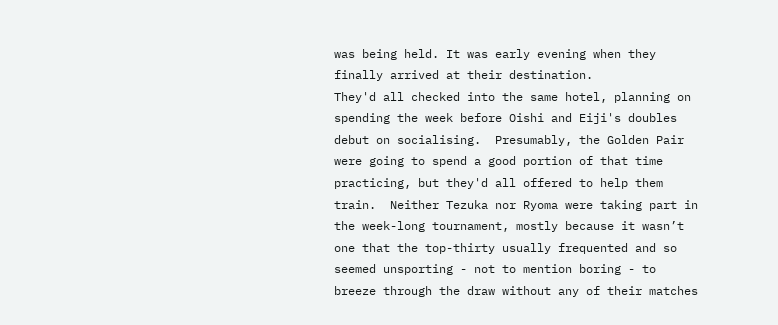was being held. It was early evening when they finally arrived at their destination.
They'd all checked into the same hotel, planning on spending the week before Oishi and Eiji's doubles debut on socialising.  Presumably, the Golden Pair were going to spend a good portion of that time practicing, but they'd all offered to help them train.  Neither Tezuka nor Ryoma were taking part in the week-long tournament, mostly because it wasn’t one that the top-thirty usually frequented and so seemed unsporting - not to mention boring - to breeze through the draw without any of their matches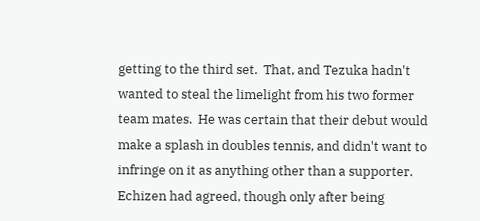getting to the third set.  That, and Tezuka hadn't wanted to steal the limelight from his two former team mates.  He was certain that their debut would make a splash in doubles tennis, and didn't want to infringe on it as anything other than a supporter.  Echizen had agreed, though only after being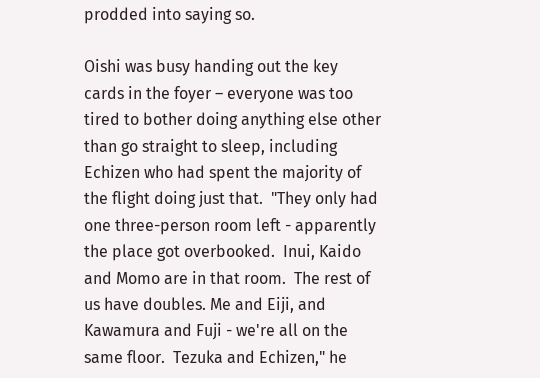prodded into saying so.

Oishi was busy handing out the key cards in the foyer – everyone was too tired to bother doing anything else other than go straight to sleep, including Echizen who had spent the majority of the flight doing just that.  "They only had one three-person room left - apparently the place got overbooked.  Inui, Kaido and Momo are in that room.  The rest of us have doubles. Me and Eiji, and Kawamura and Fuji - we're all on the same floor.  Tezuka and Echizen," he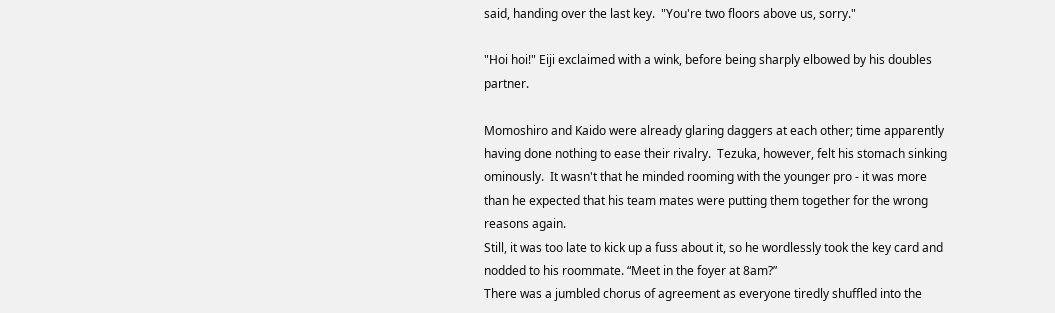said, handing over the last key.  "You're two floors above us, sorry."

"Hoi hoi!" Eiji exclaimed with a wink, before being sharply elbowed by his doubles partner.

Momoshiro and Kaido were already glaring daggers at each other; time apparently having done nothing to ease their rivalry.  Tezuka, however, felt his stomach sinking ominously.  It wasn't that he minded rooming with the younger pro - it was more than he expected that his team mates were putting them together for the wrong reasons again.
Still, it was too late to kick up a fuss about it, so he wordlessly took the key card and nodded to his roommate. “Meet in the foyer at 8am?”
There was a jumbled chorus of agreement as everyone tiredly shuffled into the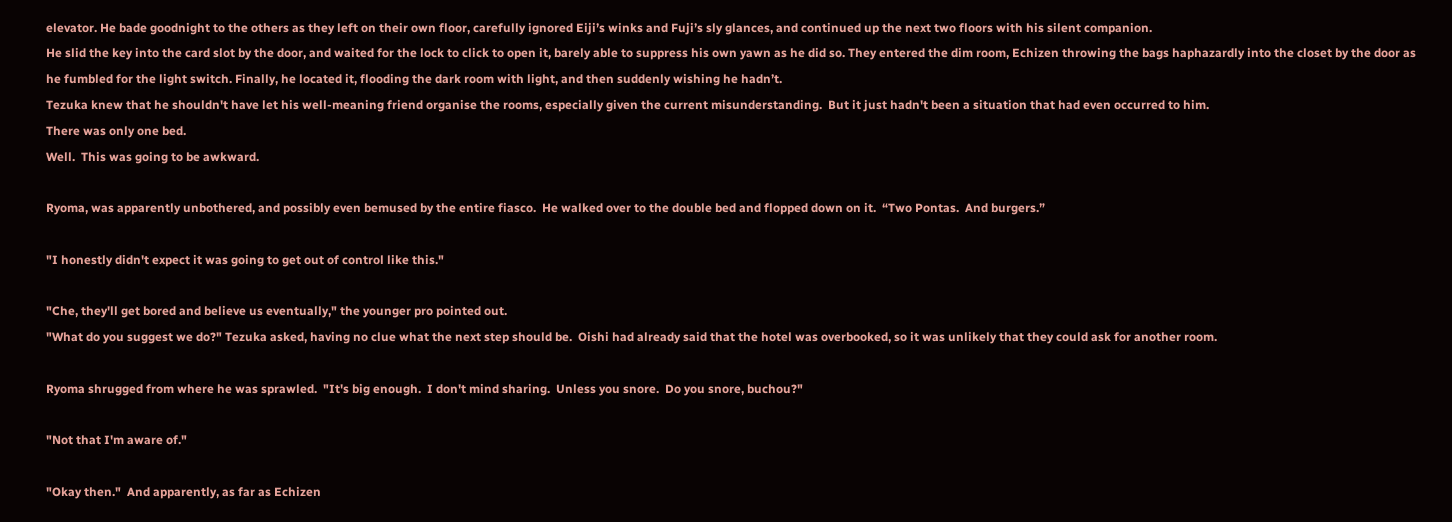elevator. He bade goodnight to the others as they left on their own floor, carefully ignored Eiji’s winks and Fuji’s sly glances, and continued up the next two floors with his silent companion.
He slid the key into the card slot by the door, and waited for the lock to click to open it, barely able to suppress his own yawn as he did so. They entered the dim room, Echizen throwing the bags haphazardly into the closet by the door as he fumbled for the light switch. Finally, he located it, flooding the dark room with light, and then suddenly wishing he hadn’t.
Tezuka knew that he shouldn't have let his well-meaning friend organise the rooms, especially given the current misunderstanding.  But it just hadn't been a situation that had even occurred to him.
There was only one bed.
Well.  This was going to be awkward.

Ryoma, was apparently unbothered, and possibly even bemused by the entire fiasco.  He walked over to the double bed and flopped down on it.  “Two Pontas.  And burgers.”

"I honestly didn't expect it was going to get out of control like this."

"Che, they'll get bored and believe us eventually," the younger pro pointed out.
"What do you suggest we do?" Tezuka asked, having no clue what the next step should be.  Oishi had already said that the hotel was overbooked, so it was unlikely that they could ask for another room.

Ryoma shrugged from where he was sprawled.  "It's big enough.  I don't mind sharing.  Unless you snore.  Do you snore, buchou?"

"Not that I'm aware of."

"Okay then."  And apparently, as far as Echizen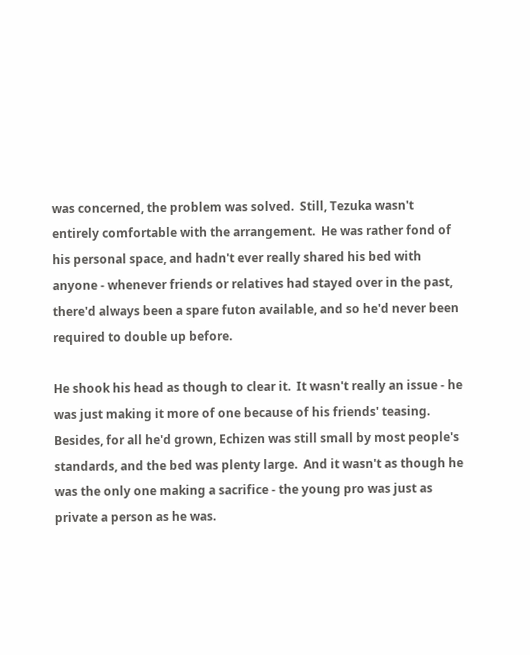was concerned, the problem was solved.  Still, Tezuka wasn't entirely comfortable with the arrangement.  He was rather fond of his personal space, and hadn't ever really shared his bed with anyone - whenever friends or relatives had stayed over in the past, there'd always been a spare futon available, and so he'd never been required to double up before.

He shook his head as though to clear it.  It wasn't really an issue - he was just making it more of one because of his friends' teasing.  Besides, for all he'd grown, Echizen was still small by most people's standards, and the bed was plenty large.  And it wasn't as though he was the only one making a sacrifice - the young pro was just as private a person as he was.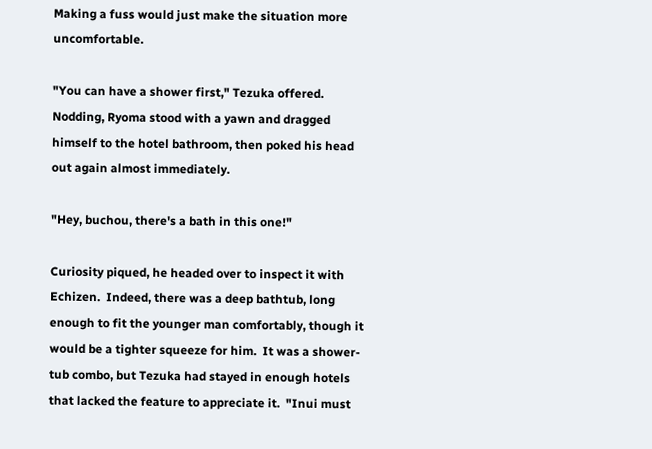Making a fuss would just make the situation more uncomfortable.

"You can have a shower first," Tezuka offered.  Nodding, Ryoma stood with a yawn and dragged himself to the hotel bathroom, then poked his head out again almost immediately.

"Hey, buchou, there's a bath in this one!"

Curiosity piqued, he headed over to inspect it with Echizen.  Indeed, there was a deep bathtub, long enough to fit the younger man comfortably, though it would be a tighter squeeze for him.  It was a shower-tub combo, but Tezuka had stayed in enough hotels that lacked the feature to appreciate it.  "Inui must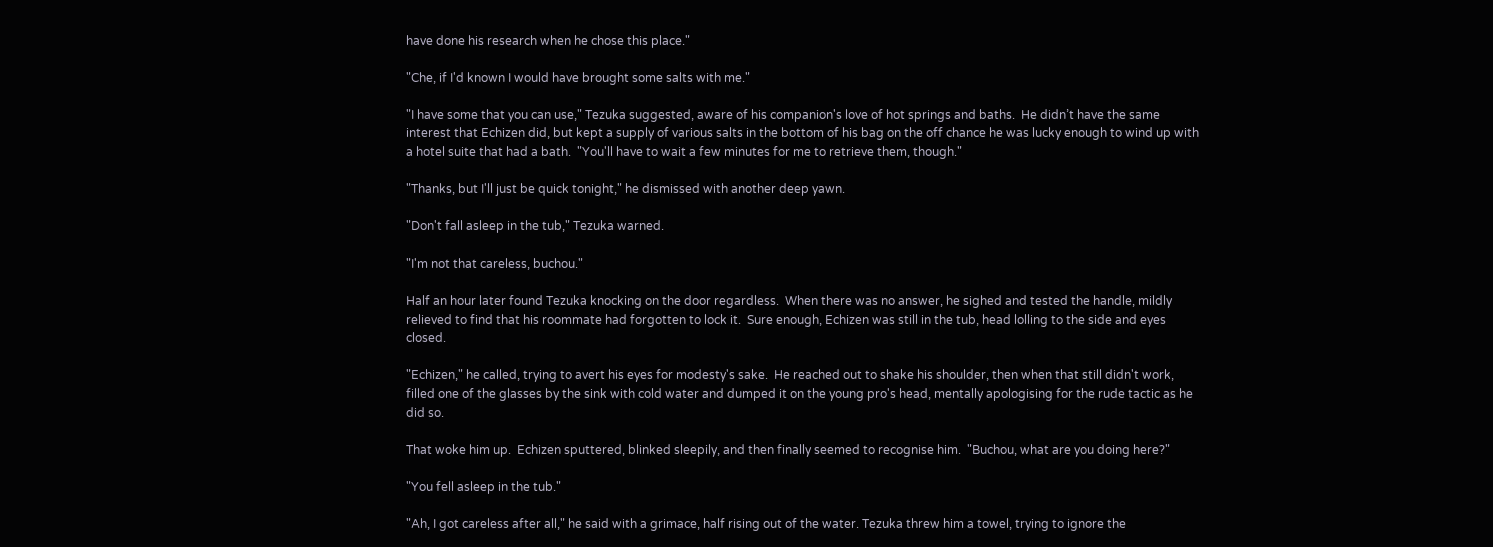have done his research when he chose this place."

"Che, if I'd known I would have brought some salts with me."

"I have some that you can use," Tezuka suggested, aware of his companion's love of hot springs and baths.  He didn’t have the same interest that Echizen did, but kept a supply of various salts in the bottom of his bag on the off chance he was lucky enough to wind up with a hotel suite that had a bath.  "You'll have to wait a few minutes for me to retrieve them, though."

"Thanks, but I'll just be quick tonight," he dismissed with another deep yawn.

"Don't fall asleep in the tub," Tezuka warned.

"I'm not that careless, buchou."

Half an hour later found Tezuka knocking on the door regardless.  When there was no answer, he sighed and tested the handle, mildly relieved to find that his roommate had forgotten to lock it.  Sure enough, Echizen was still in the tub, head lolling to the side and eyes closed.

"Echizen," he called, trying to avert his eyes for modesty's sake.  He reached out to shake his shoulder, then when that still didn't work, filled one of the glasses by the sink with cold water and dumped it on the young pro's head, mentally apologising for the rude tactic as he did so.

That woke him up.  Echizen sputtered, blinked sleepily, and then finally seemed to recognise him.  "Buchou, what are you doing here?"

"You fell asleep in the tub."

"Ah, I got careless after all," he said with a grimace, half rising out of the water. Tezuka threw him a towel, trying to ignore the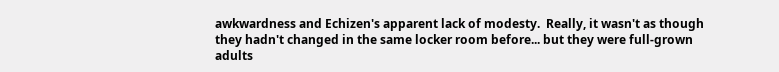awkwardness and Echizen's apparent lack of modesty.  Really, it wasn't as though they hadn't changed in the same locker room before... but they were full-grown adults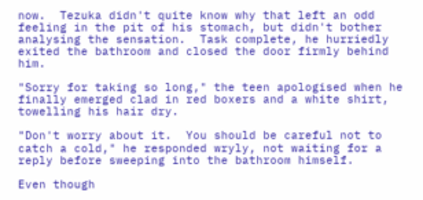now.  Tezuka didn't quite know why that left an odd feeling in the pit of his stomach, but didn't bother analysing the sensation.  Task complete, he hurriedly exited the bathroom and closed the door firmly behind him.

"Sorry for taking so long," the teen apologised when he finally emerged clad in red boxers and a white shirt, towelling his hair dry.

"Don't worry about it.  You should be careful not to catch a cold," he responded wryly, not waiting for a reply before sweeping into the bathroom himself.

Even though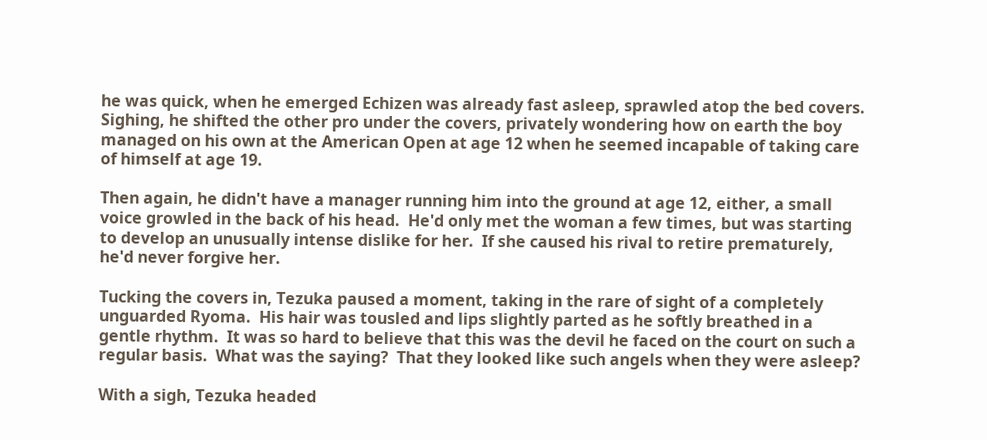he was quick, when he emerged Echizen was already fast asleep, sprawled atop the bed covers.  Sighing, he shifted the other pro under the covers, privately wondering how on earth the boy managed on his own at the American Open at age 12 when he seemed incapable of taking care of himself at age 19.

Then again, he didn't have a manager running him into the ground at age 12, either, a small voice growled in the back of his head.  He'd only met the woman a few times, but was starting to develop an unusually intense dislike for her.  If she caused his rival to retire prematurely, he'd never forgive her.

Tucking the covers in, Tezuka paused a moment, taking in the rare of sight of a completely unguarded Ryoma.  His hair was tousled and lips slightly parted as he softly breathed in a gentle rhythm.  It was so hard to believe that this was the devil he faced on the court on such a regular basis.  What was the saying?  That they looked like such angels when they were asleep?

With a sigh, Tezuka headed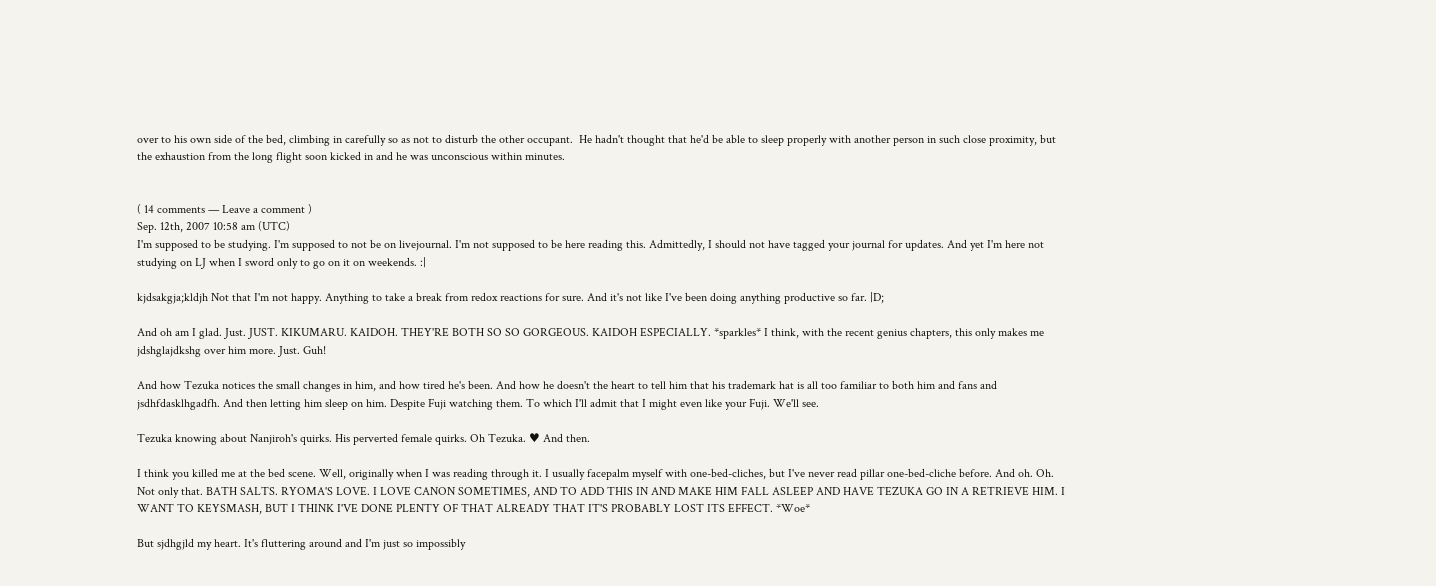over to his own side of the bed, climbing in carefully so as not to disturb the other occupant.  He hadn't thought that he'd be able to sleep properly with another person in such close proximity, but the exhaustion from the long flight soon kicked in and he was unconscious within minutes.


( 14 comments — Leave a comment )
Sep. 12th, 2007 10:58 am (UTC)
I'm supposed to be studying. I'm supposed to not be on livejournal. I'm not supposed to be here reading this. Admittedly, I should not have tagged your journal for updates. And yet I'm here not studying on LJ when I sword only to go on it on weekends. :|

kjdsakgja;kldjh Not that I'm not happy. Anything to take a break from redox reactions for sure. And it's not like I've been doing anything productive so far. |D;

And oh am I glad. Just. JUST. KIKUMARU. KAIDOH. THEY'RE BOTH SO SO GORGEOUS. KAIDOH ESPECIALLY. *sparkles* I think, with the recent genius chapters, this only makes me jdshglajdkshg over him more. Just. Guh!

And how Tezuka notices the small changes in him, and how tired he's been. And how he doesn't the heart to tell him that his trademark hat is all too familiar to both him and fans and jsdhfdasklhgadfh. And then letting him sleep on him. Despite Fuji watching them. To which I'll admit that I might even like your Fuji. We'll see.

Tezuka knowing about Nanjiroh's quirks. His perverted female quirks. Oh Tezuka. ♥ And then.

I think you killed me at the bed scene. Well, originally when I was reading through it. I usually facepalm myself with one-bed-cliches, but I've never read pillar one-bed-cliche before. And oh. Oh. Not only that. BATH SALTS. RYOMA'S LOVE. I LOVE CANON SOMETIMES, AND TO ADD THIS IN AND MAKE HIM FALL ASLEEP AND HAVE TEZUKA GO IN A RETRIEVE HIM. I WANT TO KEYSMASH, BUT I THINK I'VE DONE PLENTY OF THAT ALREADY THAT IT'S PROBABLY LOST ITS EFFECT. *Woe*

But sjdhgjld my heart. It's fluttering around and I'm just so impossibly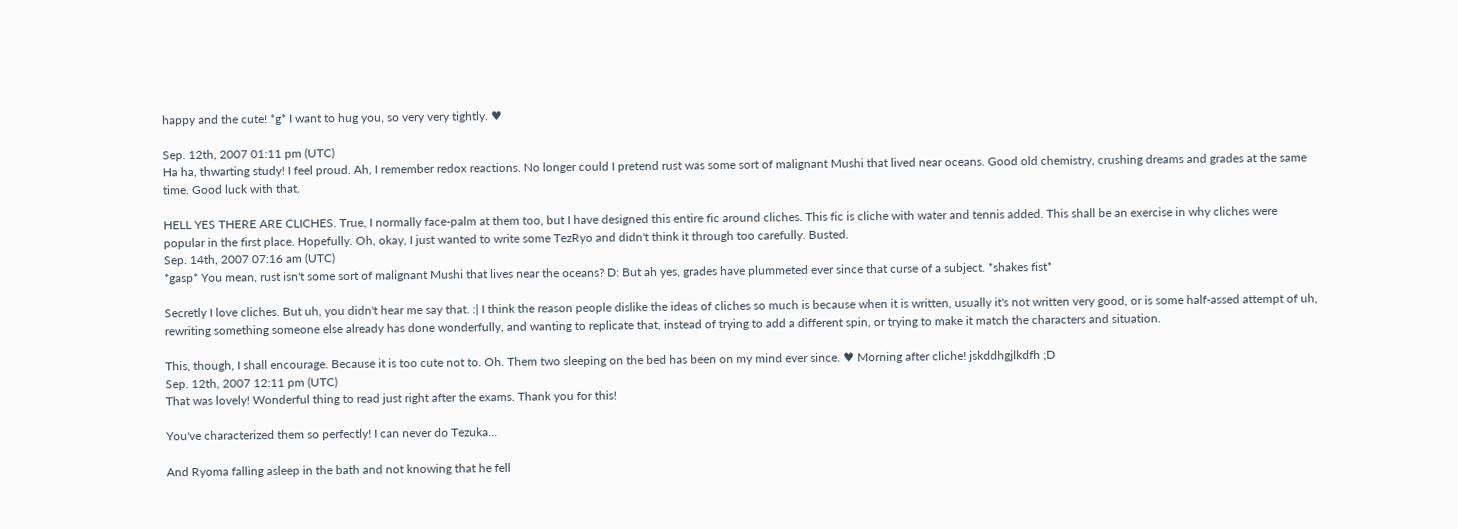happy and the cute! *g* I want to hug you, so very very tightly. ♥

Sep. 12th, 2007 01:11 pm (UTC)
Ha ha, thwarting study! I feel proud. Ah, I remember redox reactions. No longer could I pretend rust was some sort of malignant Mushi that lived near oceans. Good old chemistry, crushing dreams and grades at the same time. Good luck with that.

HELL YES THERE ARE CLICHES. True, I normally face-palm at them too, but I have designed this entire fic around cliches. This fic is cliche with water and tennis added. This shall be an exercise in why cliches were popular in the first place. Hopefully. Oh, okay, I just wanted to write some TezRyo and didn't think it through too carefully. Busted.
Sep. 14th, 2007 07:16 am (UTC)
*gasp* You mean, rust isn't some sort of malignant Mushi that lives near the oceans? D: But ah yes, grades have plummeted ever since that curse of a subject. *shakes fist*

Secretly I love cliches. But uh, you didn't hear me say that. :| I think the reason people dislike the ideas of cliches so much is because when it is written, usually it's not written very good, or is some half-assed attempt of uh, rewriting something someone else already has done wonderfully, and wanting to replicate that, instead of trying to add a different spin, or trying to make it match the characters and situation.

This, though, I shall encourage. Because it is too cute not to. Oh. Them two sleeping on the bed has been on my mind ever since. ♥ Morning after cliche! jskddhgjlkdfh ;D
Sep. 12th, 2007 12:11 pm (UTC)
That was lovely! Wonderful thing to read just right after the exams. Thank you for this!

You've characterized them so perfectly! I can never do Tezuka...

And Ryoma falling asleep in the bath and not knowing that he fell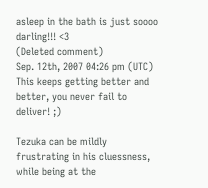asleep in the bath is just soooo darling!!! <3
(Deleted comment)
Sep. 12th, 2007 04:26 pm (UTC)
This keeps getting better and better, you never fail to deliver! ;)

Tezuka can be mildly frustrating in his cluessness, while being at the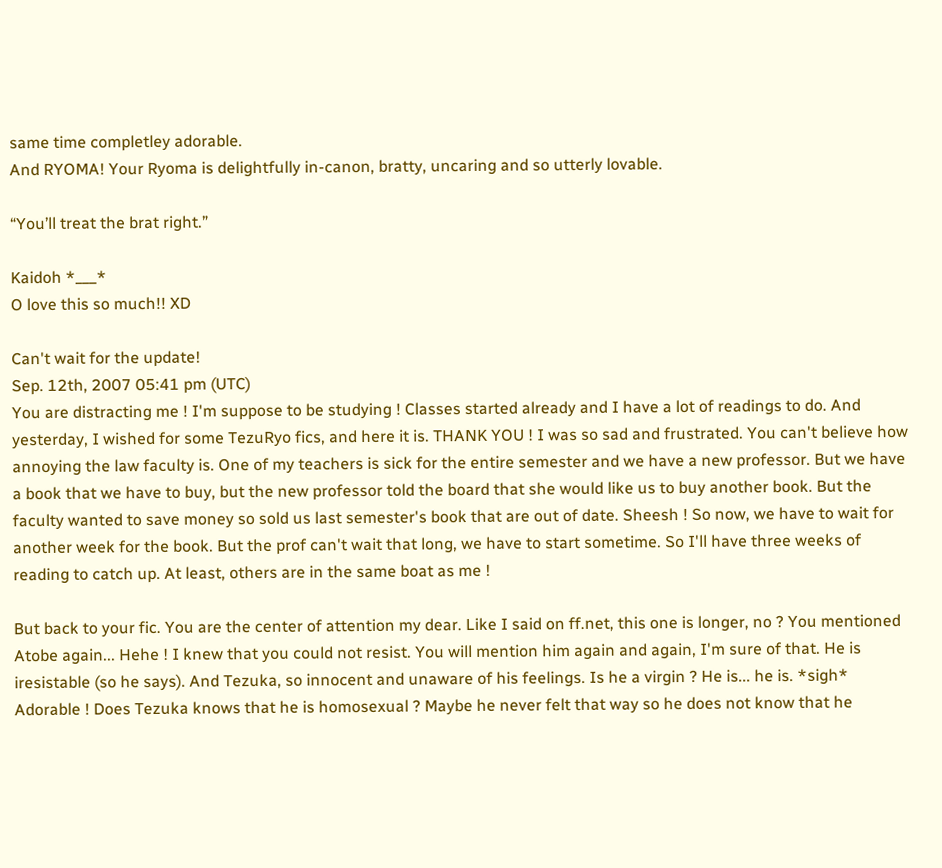same time completley adorable.
And RYOMA! Your Ryoma is delightfully in-canon, bratty, uncaring and so utterly lovable.

“You’ll treat the brat right.”

Kaidoh *___*
O love this so much!! XD

Can't wait for the update!
Sep. 12th, 2007 05:41 pm (UTC)
You are distracting me ! I'm suppose to be studying ! Classes started already and I have a lot of readings to do. And yesterday, I wished for some TezuRyo fics, and here it is. THANK YOU ! I was so sad and frustrated. You can't believe how annoying the law faculty is. One of my teachers is sick for the entire semester and we have a new professor. But we have a book that we have to buy, but the new professor told the board that she would like us to buy another book. But the faculty wanted to save money so sold us last semester's book that are out of date. Sheesh ! So now, we have to wait for another week for the book. But the prof can't wait that long, we have to start sometime. So I'll have three weeks of reading to catch up. At least, others are in the same boat as me !

But back to your fic. You are the center of attention my dear. Like I said on ff.net, this one is longer, no ? You mentioned Atobe again... Hehe ! I knew that you could not resist. You will mention him again and again, I'm sure of that. He is iresistable (so he says). And Tezuka, so innocent and unaware of his feelings. Is he a virgin ? He is... he is. *sigh* Adorable ! Does Tezuka knows that he is homosexual ? Maybe he never felt that way so he does not know that he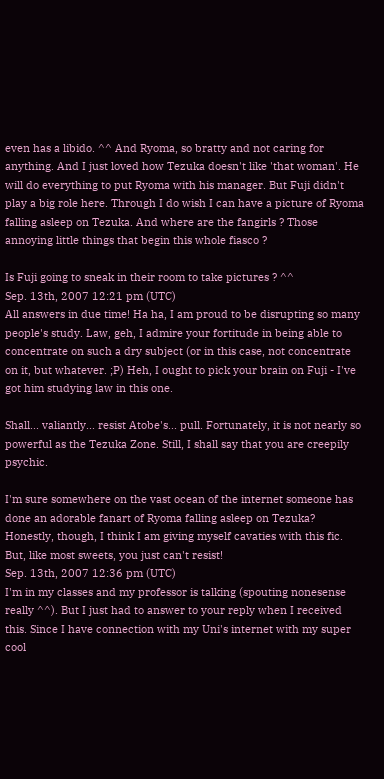even has a libido. ^^ And Ryoma, so bratty and not caring for anything. And I just loved how Tezuka doesn't like 'that woman'. He will do everything to put Ryoma with his manager. But Fuji didn't play a big role here. Through I do wish I can have a picture of Ryoma falling asleep on Tezuka. And where are the fangirls ? Those annoying little things that begin this whole fiasco ?

Is Fuji going to sneak in their room to take pictures ? ^^
Sep. 13th, 2007 12:21 pm (UTC)
All answers in due time! Ha ha, I am proud to be disrupting so many people's study. Law, geh, I admire your fortitude in being able to concentrate on such a dry subject (or in this case, not concentrate on it, but whatever. ;P) Heh, I ought to pick your brain on Fuji - I've got him studying law in this one.

Shall... valiantly... resist Atobe's... pull. Fortunately, it is not nearly so powerful as the Tezuka Zone. Still, I shall say that you are creepily psychic.

I'm sure somewhere on the vast ocean of the internet someone has done an adorable fanart of Ryoma falling asleep on Tezuka? Honestly, though, I think I am giving myself cavaties with this fic. But, like most sweets, you just can't resist!
Sep. 13th, 2007 12:36 pm (UTC)
I'm in my classes and my professor is talking (spouting nonesense really ^^). But I just had to answer to your reply when I received this. Since I have connection with my Uni's internet with my super cool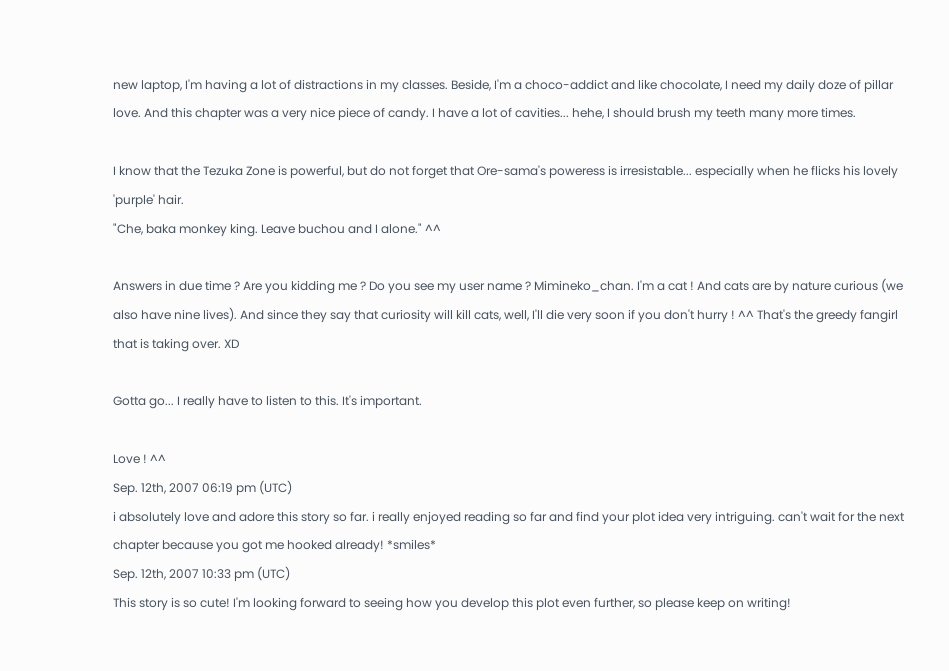new laptop, I'm having a lot of distractions in my classes. Beside, I'm a choco-addict and like chocolate, I need my daily doze of pillar love. And this chapter was a very nice piece of candy. I have a lot of cavities... hehe, I should brush my teeth many more times.

I know that the Tezuka Zone is powerful, but do not forget that Ore-sama's poweress is irresistable... especially when he flicks his lovely 'purple' hair.
"Che, baka monkey king. Leave buchou and I alone." ^^

Answers in due time ? Are you kidding me ? Do you see my user name ? Mimineko_chan. I'm a cat ! And cats are by nature curious (we also have nine lives). And since they say that curiosity will kill cats, well, I'll die very soon if you don't hurry ! ^^ That's the greedy fangirl that is taking over. XD

Gotta go... I really have to listen to this. It's important.

Love ! ^^
Sep. 12th, 2007 06:19 pm (UTC)
i absolutely love and adore this story so far. i really enjoyed reading so far and find your plot idea very intriguing. can't wait for the next chapter because you got me hooked already! *smiles*
Sep. 12th, 2007 10:33 pm (UTC)
This story is so cute! I'm looking forward to seeing how you develop this plot even further, so please keep on writing!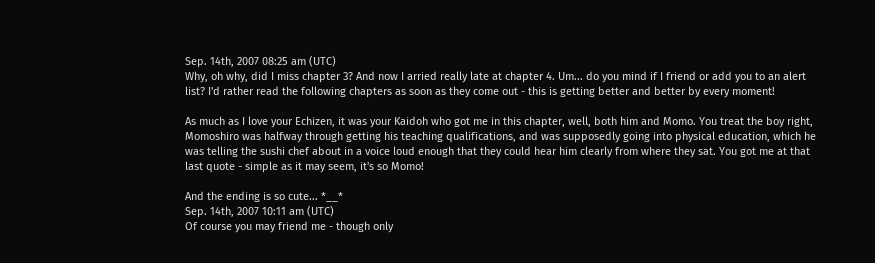Sep. 14th, 2007 08:25 am (UTC)
Why, oh why, did I miss chapter 3? And now I arried really late at chapter 4. Um... do you mind if I friend or add you to an alert list? I'd rather read the following chapters as soon as they come out - this is getting better and better by every moment!

As much as I love your Echizen, it was your Kaidoh who got me in this chapter, well, both him and Momo. You treat the boy right, Momoshiro was halfway through getting his teaching qualifications, and was supposedly going into physical education, which he was telling the sushi chef about in a voice loud enough that they could hear him clearly from where they sat. You got me at that last quote - simple as it may seem, it's so Momo!

And the ending is so cute... *__*
Sep. 14th, 2007 10:11 am (UTC)
Of course you may friend me - though only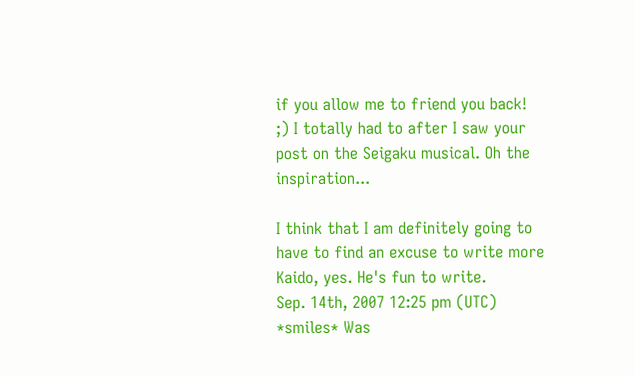if you allow me to friend you back! ;) I totally had to after I saw your post on the Seigaku musical. Oh the inspiration...

I think that I am definitely going to have to find an excuse to write more Kaido, yes. He's fun to write.
Sep. 14th, 2007 12:25 pm (UTC)
*smiles* Was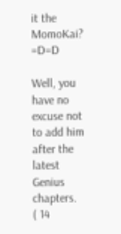it the MomoKai? =D=D

Well, you have no excuse not to add him after the latest Genius chapters.
( 14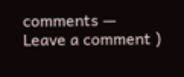comments — Leave a comment )